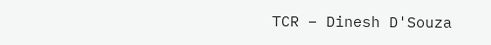TCR – Dinesh D'Souza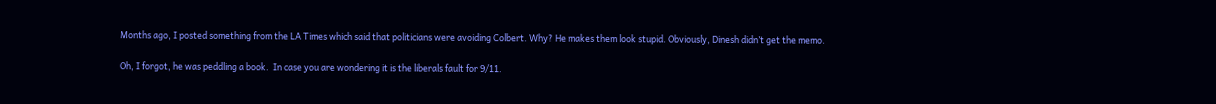Months ago, I posted something from the LA Times which said that politicians were avoiding Colbert. Why? He makes them look stupid. Obviously, Dinesh didn’t get the memo.

Oh, I forgot, he was peddling a book.  In case you are wondering it is the liberals fault for 9/11.